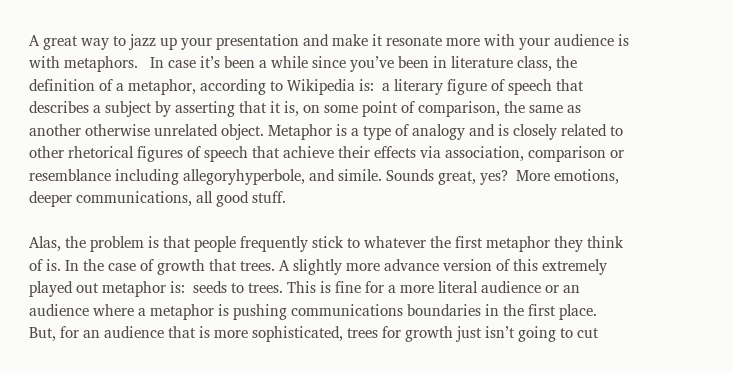A great way to jazz up your presentation and make it resonate more with your audience is with metaphors.   In case it’s been a while since you’ve been in literature class, the definition of a metaphor, according to Wikipedia is:  a literary figure of speech that describes a subject by asserting that it is, on some point of comparison, the same as another otherwise unrelated object. Metaphor is a type of analogy and is closely related to other rhetorical figures of speech that achieve their effects via association, comparison or resemblance including allegoryhyperbole, and simile. Sounds great, yes?  More emotions, deeper communications, all good stuff.

Alas, the problem is that people frequently stick to whatever the first metaphor they think of is. In the case of growth that trees. A slightly more advance version of this extremely played out metaphor is:  seeds to trees. This is fine for a more literal audience or an audience where a metaphor is pushing communications boundaries in the first place.  But, for an audience that is more sophisticated, trees for growth just isn’t going to cut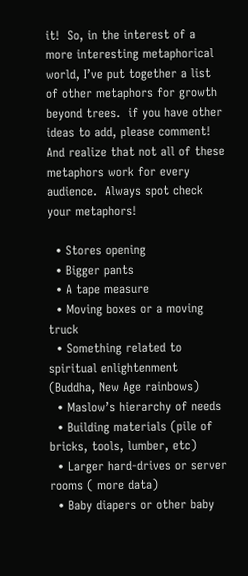it!  So, in the interest of a more interesting metaphorical world, I’ve put together a list of other metaphors for growth beyond trees.  if you have other ideas to add, please comment!  And realize that not all of these metaphors work for every audience.  Always spot check your metaphors!

  • Stores opening
  • Bigger pants
  • A tape measure
  • Moving boxes or a moving truck
  • Something related to spiritual enlightenment (Buddha, New Age rainbows)
  • Maslow’s hierarchy of needs
  • Building materials (pile of bricks, tools, lumber, etc)
  • Larger hard-drives or server rooms ( more data)
  • Baby diapers or other baby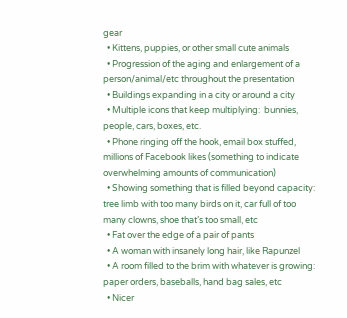gear
  • Kittens, puppies, or other small cute animals
  • Progression of the aging and enlargement of a person/animal/etc throughout the presentation
  • Buildings expanding in a city or around a city
  • Multiple icons that keep multiplying:  bunnies, people, cars, boxes, etc.
  • Phone ringing off the hook, email box stuffed, millions of Facebook likes (something to indicate overwhelming amounts of communication)
  • Showing something that is filled beyond capacity:  tree limb with too many birds on it, car full of too many clowns, shoe that’s too small, etc
  • Fat over the edge of a pair of pants
  • A woman with insanely long hair, like Rapunzel
  • A room filled to the brim with whatever is growing:  paper orders, baseballs, hand bag sales, etc
  • Nicer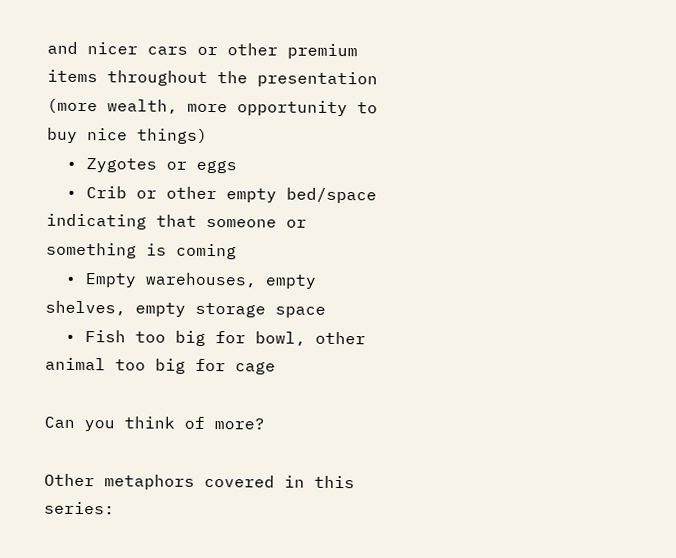and nicer cars or other premium items throughout the presentation (more wealth, more opportunity to buy nice things)
  • Zygotes or eggs
  • Crib or other empty bed/space indicating that someone or something is coming
  • Empty warehouses, empty shelves, empty storage space
  • Fish too big for bowl, other animal too big for cage

Can you think of more?

Other metaphors covered in this series: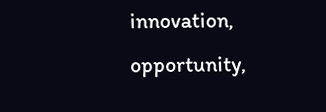innovation, opportunity,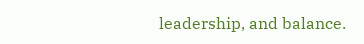leadership, and balance.